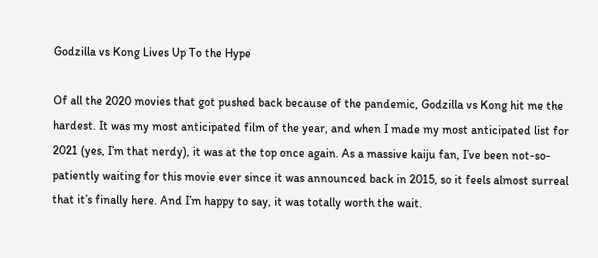Godzilla vs Kong Lives Up To the Hype

Of all the 2020 movies that got pushed back because of the pandemic, Godzilla vs Kong hit me the hardest. It was my most anticipated film of the year, and when I made my most anticipated list for 2021 (yes, I’m that nerdy), it was at the top once again. As a massive kaiju fan, I’ve been not-so-patiently waiting for this movie ever since it was announced back in 2015, so it feels almost surreal that it’s finally here. And I’m happy to say, it was totally worth the wait.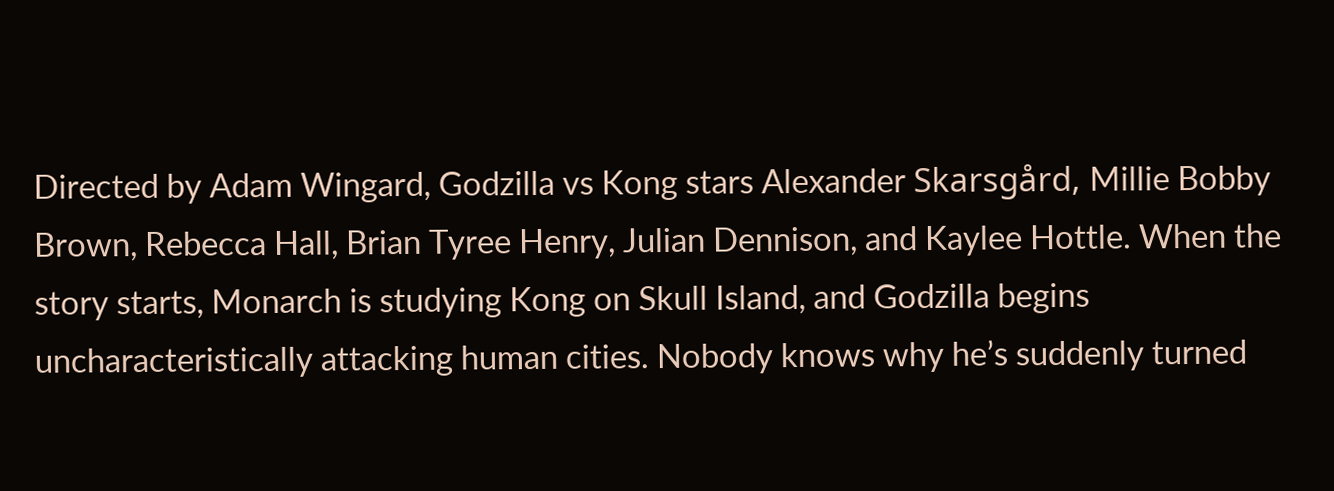Directed by Adam Wingard, Godzilla vs Kong stars Alexander Skarsgård, Millie Bobby Brown, Rebecca Hall, Brian Tyree Henry, Julian Dennison, and Kaylee Hottle. When the story starts, Monarch is studying Kong on Skull Island, and Godzilla begins uncharacteristically attacking human cities. Nobody knows why he’s suddenly turned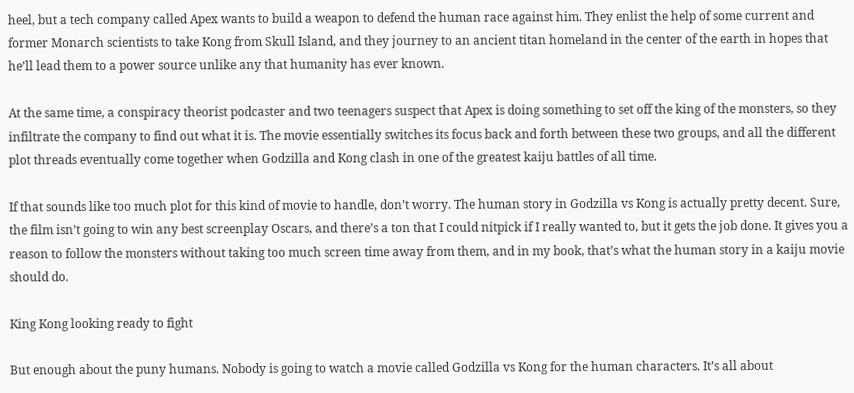heel, but a tech company called Apex wants to build a weapon to defend the human race against him. They enlist the help of some current and former Monarch scientists to take Kong from Skull Island, and they journey to an ancient titan homeland in the center of the earth in hopes that he’ll lead them to a power source unlike any that humanity has ever known.

At the same time, a conspiracy theorist podcaster and two teenagers suspect that Apex is doing something to set off the king of the monsters, so they infiltrate the company to find out what it is. The movie essentially switches its focus back and forth between these two groups, and all the different plot threads eventually come together when Godzilla and Kong clash in one of the greatest kaiju battles of all time.

If that sounds like too much plot for this kind of movie to handle, don’t worry. The human story in Godzilla vs Kong is actually pretty decent. Sure, the film isn’t going to win any best screenplay Oscars, and there’s a ton that I could nitpick if I really wanted to, but it gets the job done. It gives you a reason to follow the monsters without taking too much screen time away from them, and in my book, that’s what the human story in a kaiju movie should do.

King Kong looking ready to fight

But enough about the puny humans. Nobody is going to watch a movie called Godzilla vs Kong for the human characters. It’s all about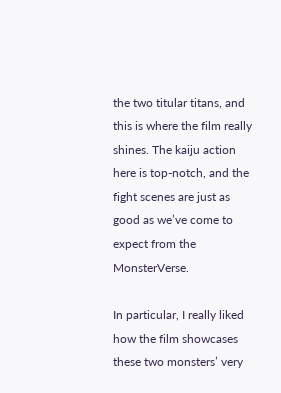the two titular titans, and this is where the film really shines. The kaiju action here is top-notch, and the fight scenes are just as good as we’ve come to expect from the MonsterVerse.

In particular, I really liked how the film showcases these two monsters’ very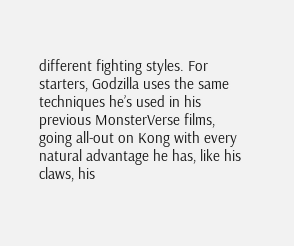different fighting styles. For starters, Godzilla uses the same techniques he’s used in his previous MonsterVerse films, going all-out on Kong with every natural advantage he has, like his claws, his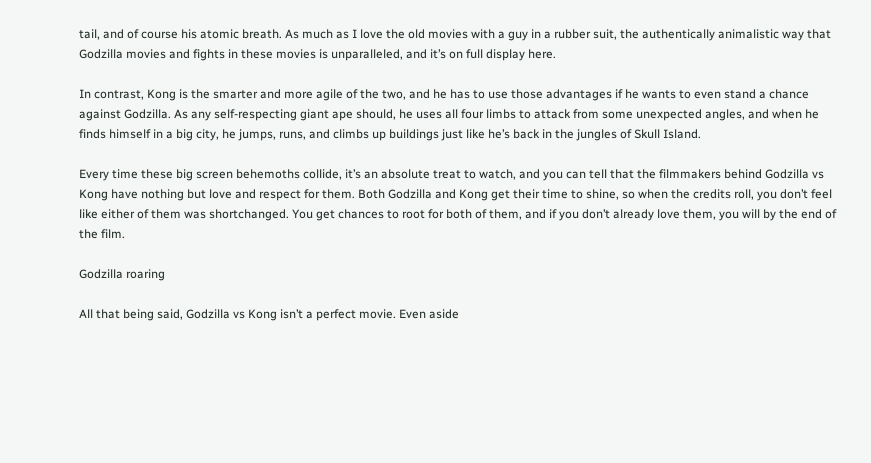tail, and of course his atomic breath. As much as I love the old movies with a guy in a rubber suit, the authentically animalistic way that Godzilla movies and fights in these movies is unparalleled, and it’s on full display here.

In contrast, Kong is the smarter and more agile of the two, and he has to use those advantages if he wants to even stand a chance against Godzilla. As any self-respecting giant ape should, he uses all four limbs to attack from some unexpected angles, and when he finds himself in a big city, he jumps, runs, and climbs up buildings just like he’s back in the jungles of Skull Island.

Every time these big screen behemoths collide, it’s an absolute treat to watch, and you can tell that the filmmakers behind Godzilla vs Kong have nothing but love and respect for them. Both Godzilla and Kong get their time to shine, so when the credits roll, you don’t feel like either of them was shortchanged. You get chances to root for both of them, and if you don’t already love them, you will by the end of the film.

Godzilla roaring

All that being said, Godzilla vs Kong isn’t a perfect movie. Even aside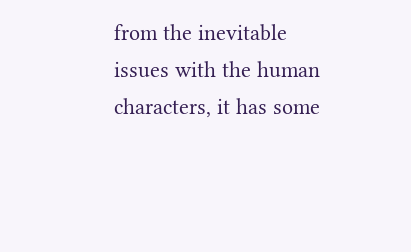from the inevitable issues with the human characters, it has some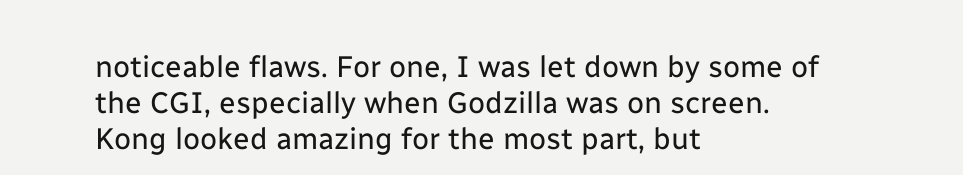noticeable flaws. For one, I was let down by some of the CGI, especially when Godzilla was on screen. Kong looked amazing for the most part, but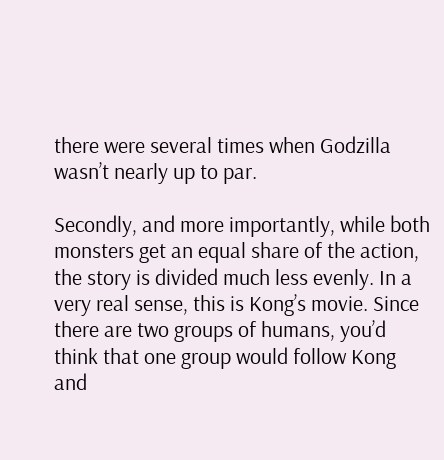there were several times when Godzilla wasn’t nearly up to par.

Secondly, and more importantly, while both monsters get an equal share of the action, the story is divided much less evenly. In a very real sense, this is Kong’s movie. Since there are two groups of humans, you’d think that one group would follow Kong and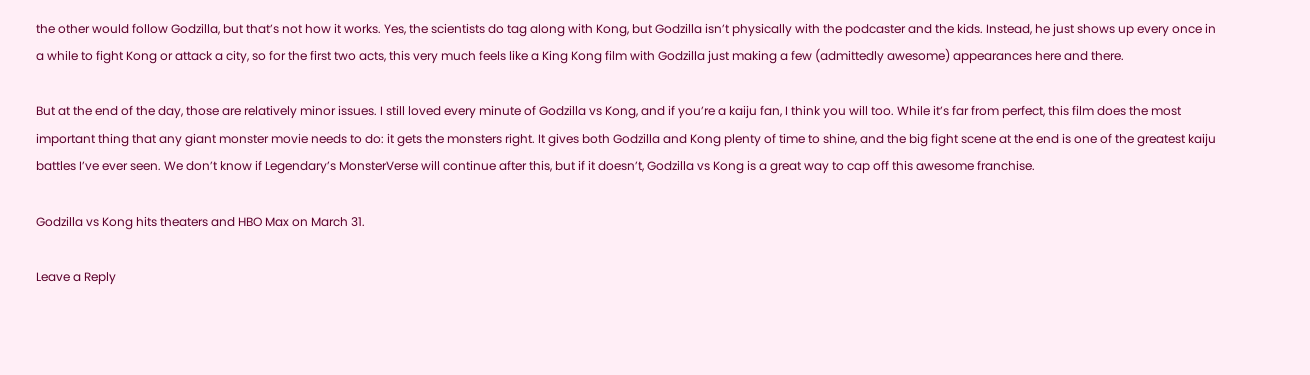the other would follow Godzilla, but that’s not how it works. Yes, the scientists do tag along with Kong, but Godzilla isn’t physically with the podcaster and the kids. Instead, he just shows up every once in a while to fight Kong or attack a city, so for the first two acts, this very much feels like a King Kong film with Godzilla just making a few (admittedly awesome) appearances here and there.

But at the end of the day, those are relatively minor issues. I still loved every minute of Godzilla vs Kong, and if you’re a kaiju fan, I think you will too. While it’s far from perfect, this film does the most important thing that any giant monster movie needs to do: it gets the monsters right. It gives both Godzilla and Kong plenty of time to shine, and the big fight scene at the end is one of the greatest kaiju battles I’ve ever seen. We don’t know if Legendary’s MonsterVerse will continue after this, but if it doesn’t, Godzilla vs Kong is a great way to cap off this awesome franchise.

Godzilla vs Kong hits theaters and HBO Max on March 31.

Leave a Reply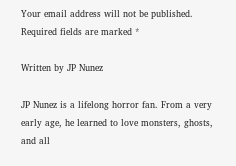Your email address will not be published. Required fields are marked *

Written by JP Nunez

JP Nunez is a lifelong horror fan. From a very early age, he learned to love monsters, ghosts, and all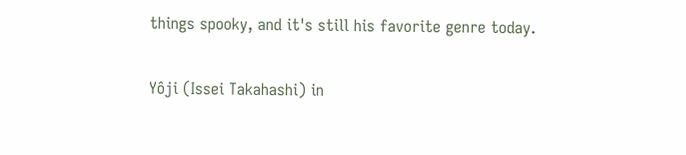things spooky, and it's still his favorite genre today.

Yôji (Issei Takahashi) in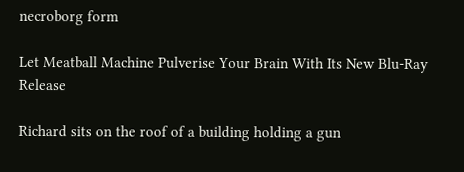necroborg form

Let Meatball Machine Pulverise Your Brain With Its New Blu-Ray Release

Richard sits on the roof of a building holding a gun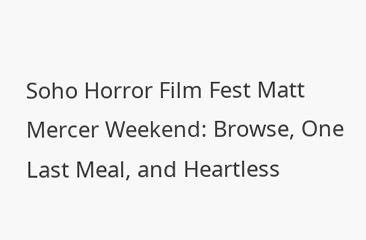Soho Horror Film Fest Matt Mercer Weekend: Browse, One Last Meal, and Heartless